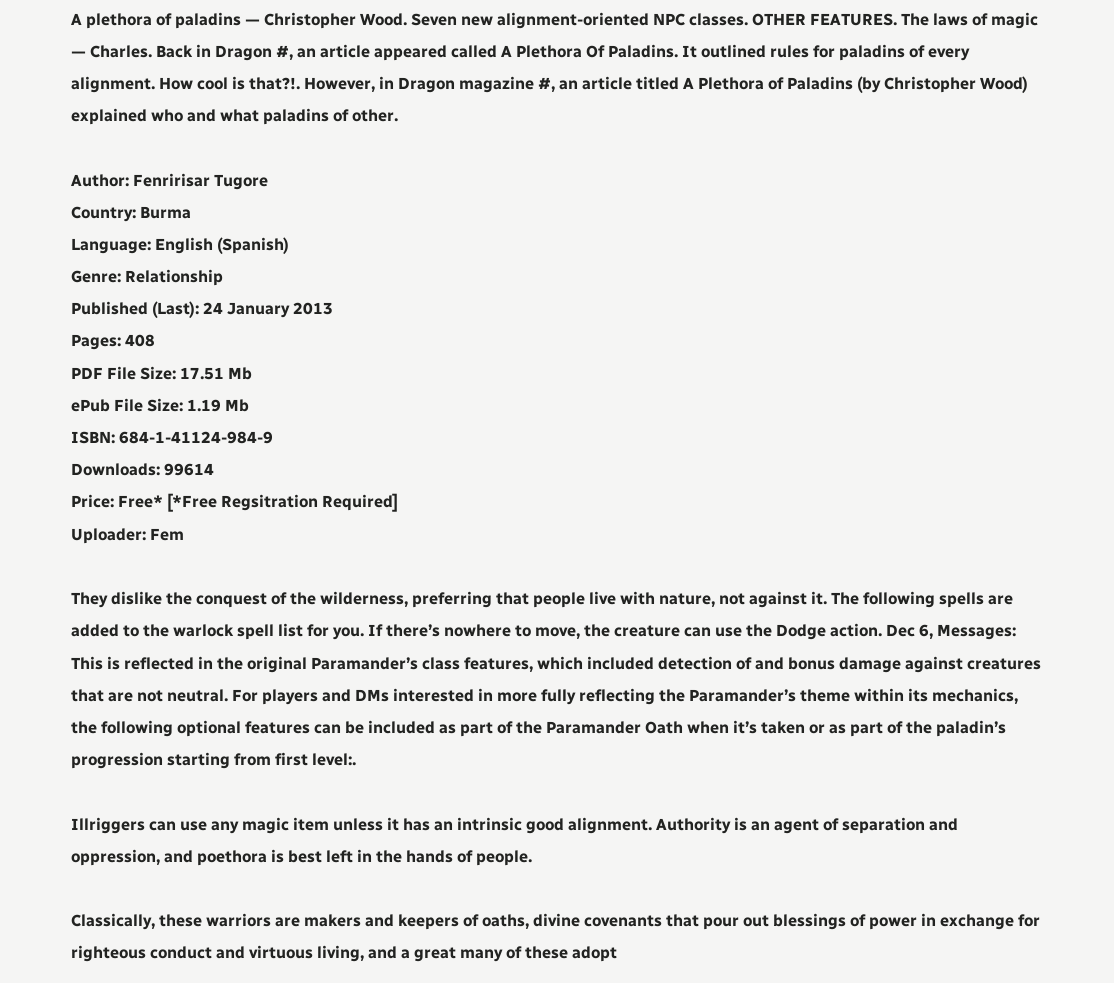A plethora of paladins — Christopher Wood. Seven new alignment-oriented NPC classes. OTHER FEATURES. The laws of magic — Charles. Back in Dragon #, an article appeared called A Plethora Of Paladins. It outlined rules for paladins of every alignment. How cool is that?!. However, in Dragon magazine #, an article titled A Plethora of Paladins (by Christopher Wood) explained who and what paladins of other.

Author: Fenririsar Tugore
Country: Burma
Language: English (Spanish)
Genre: Relationship
Published (Last): 24 January 2013
Pages: 408
PDF File Size: 17.51 Mb
ePub File Size: 1.19 Mb
ISBN: 684-1-41124-984-9
Downloads: 99614
Price: Free* [*Free Regsitration Required]
Uploader: Fem

They dislike the conquest of the wilderness, preferring that people live with nature, not against it. The following spells are added to the warlock spell list for you. If there’s nowhere to move, the creature can use the Dodge action. Dec 6, Messages: This is reflected in the original Paramander’s class features, which included detection of and bonus damage against creatures that are not neutral. For players and DMs interested in more fully reflecting the Paramander’s theme within its mechanics, the following optional features can be included as part of the Paramander Oath when it’s taken or as part of the paladin’s progression starting from first level:.

Illriggers can use any magic item unless it has an intrinsic good alignment. Authority is an agent of separation and oppression, and poethora is best left in the hands of people.

Classically, these warriors are makers and keepers of oaths, divine covenants that pour out blessings of power in exchange for righteous conduct and virtuous living, and a great many of these adopt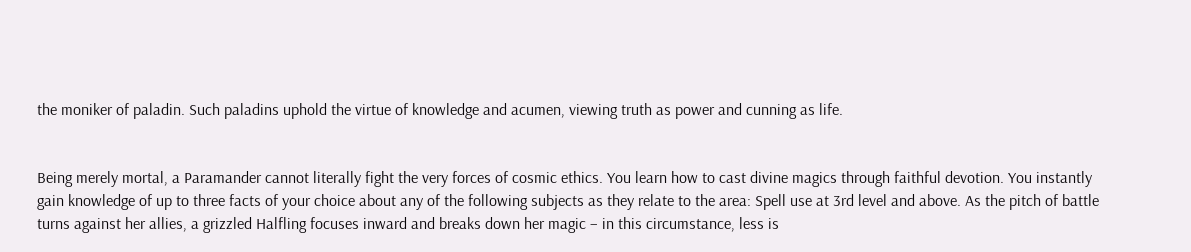the moniker of paladin. Such paladins uphold the virtue of knowledge and acumen, viewing truth as power and cunning as life.


Being merely mortal, a Paramander cannot literally fight the very forces of cosmic ethics. You learn how to cast divine magics through faithful devotion. You instantly gain knowledge of up to three facts of your choice about any of the following subjects as they relate to the area: Spell use at 3rd level and above. As the pitch of battle turns against her allies, a grizzled Halfling focuses inward and breaks down her magic – in this circumstance, less is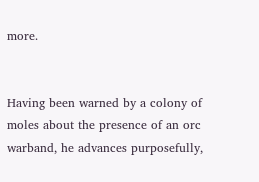more.


Having been warned by a colony of moles about the presence of an orc warband, he advances purposefully,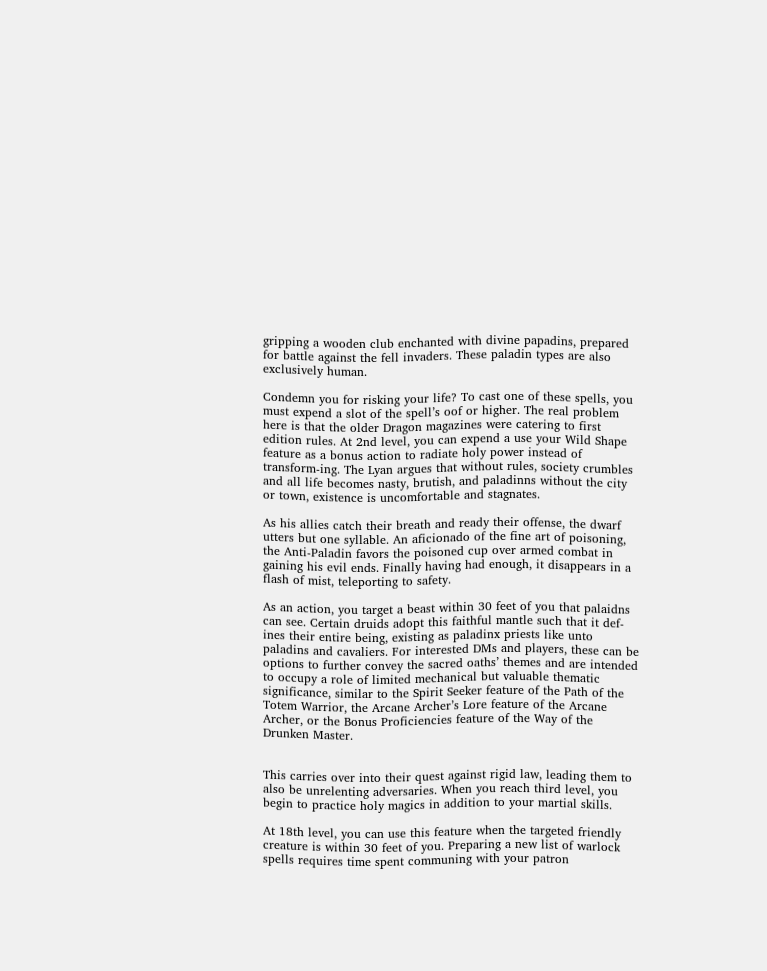gripping a wooden club enchanted with divine papadins, prepared for battle against the fell invaders. These paladin types are also exclusively human.

Condemn you for risking your life? To cast one of these spells, you must expend a slot of the spell’s oof or higher. The real problem here is that the older Dragon magazines were catering to first edition rules. At 2nd level, you can expend a use your Wild Shape feature as a bonus action to radiate holy power instead of transform-ing. The Lyan argues that without rules, society crumbles and all life becomes nasty, brutish, and paladinns without the city or town, existence is uncomfortable and stagnates.

As his allies catch their breath and ready their offense, the dwarf utters but one syllable. An aficionado of the fine art of poisoning, the Anti-Paladin favors the poisoned cup over armed combat in gaining his evil ends. Finally having had enough, it disappears in a flash of mist, teleporting to safety.

As an action, you target a beast within 30 feet of you that palaidns can see. Certain druids adopt this faithful mantle such that it def-ines their entire being, existing as paladinx priests like unto paladins and cavaliers. For interested DMs and players, these can be options to further convey the sacred oaths’ themes and are intended to occupy a role of limited mechanical but valuable thematic significance, similar to the Spirit Seeker feature of the Path of the Totem Warrior, the Arcane Archer’s Lore feature of the Arcane Archer, or the Bonus Proficiencies feature of the Way of the Drunken Master.


This carries over into their quest against rigid law, leading them to also be unrelenting adversaries. When you reach third level, you begin to practice holy magics in addition to your martial skills.

At 18th level, you can use this feature when the targeted friendly creature is within 30 feet of you. Preparing a new list of warlock spells requires time spent communing with your patron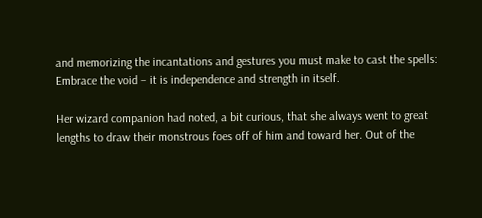and memorizing the incantations and gestures you must make to cast the spells: Embrace the void – it is independence and strength in itself.

Her wizard companion had noted, a bit curious, that she always went to great lengths to draw their monstrous foes off of him and toward her. Out of the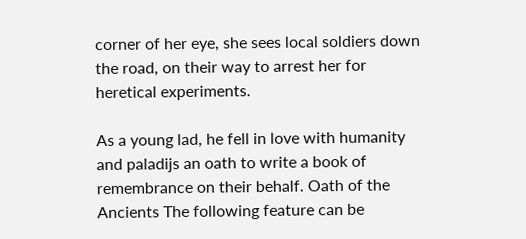corner of her eye, she sees local soldiers down the road, on their way to arrest her for heretical experiments.

As a young lad, he fell in love with humanity and paladijs an oath to write a book of remembrance on their behalf. Oath of the Ancients The following feature can be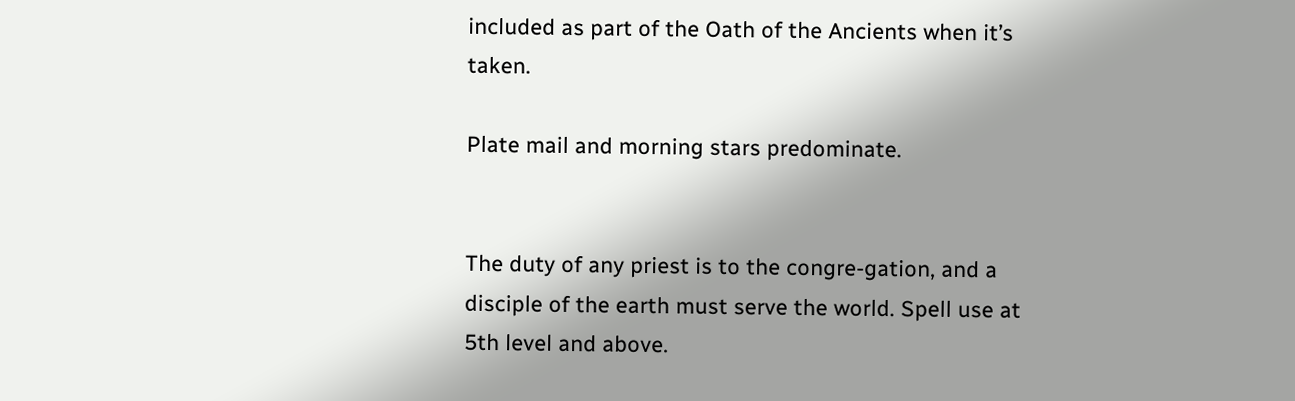included as part of the Oath of the Ancients when it’s taken.

Plate mail and morning stars predominate.


The duty of any priest is to the congre-gation, and a disciple of the earth must serve the world. Spell use at 5th level and above.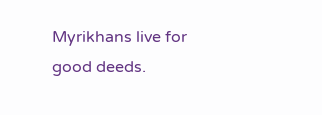Myrikhans live for good deeds.